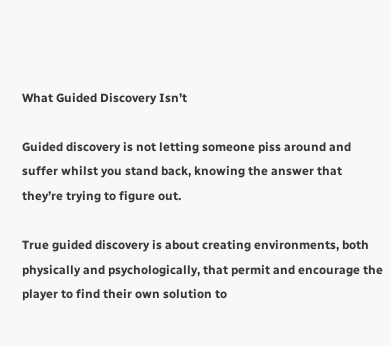What Guided Discovery Isn’t

Guided discovery is not letting someone piss around and suffer whilst you stand back, knowing the answer that they’re trying to figure out.

True guided discovery is about creating environments, both physically and psychologically, that permit and encourage the player to find their own solution to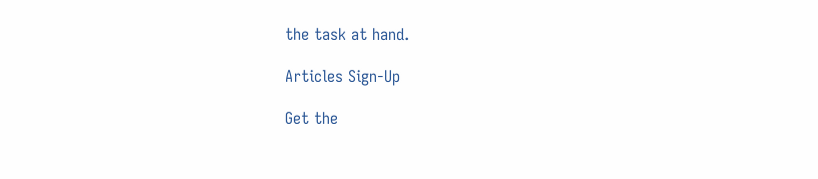the task at hand.

Articles Sign-Up

Get the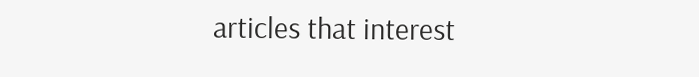articles that interest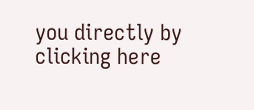you directly by clicking here